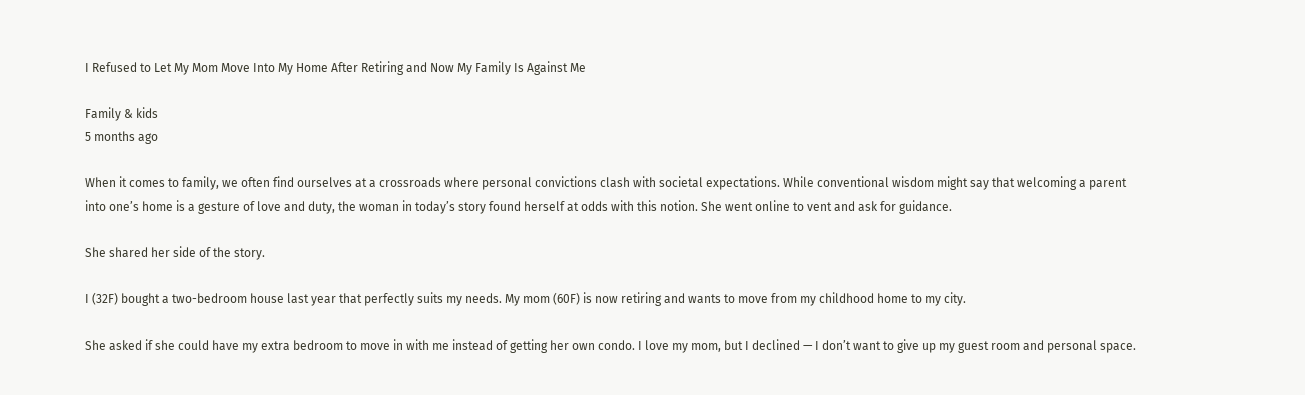I Refused to Let My Mom Move Into My Home After Retiring and Now My Family Is Against Me

Family & kids
5 months ago

When it comes to family, we often find ourselves at a crossroads where personal convictions clash with societal expectations. While conventional wisdom might say that welcoming a parent into one’s home is a gesture of love and duty, the woman in today’s story found herself at odds with this notion. She went online to vent and ask for guidance.

She shared her side of the story.

I (32F) bought a two-bedroom house last year that perfectly suits my needs. My mom (60F) is now retiring and wants to move from my childhood home to my city.

She asked if she could have my extra bedroom to move in with me instead of getting her own condo. I love my mom, but I declined — I don’t want to give up my guest room and personal space.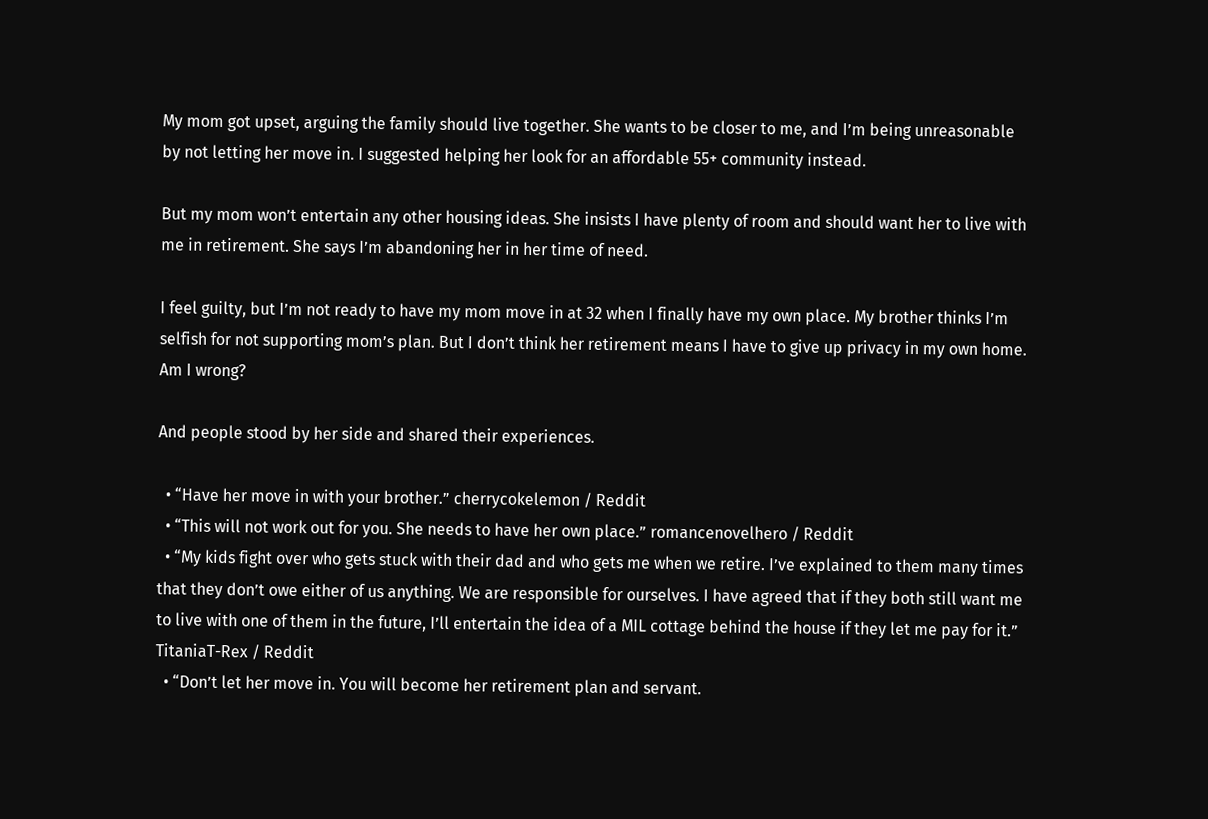My mom got upset, arguing the family should live together. She wants to be closer to me, and I’m being unreasonable by not letting her move in. I suggested helping her look for an affordable 55+ community instead.

But my mom won’t entertain any other housing ideas. She insists I have plenty of room and should want her to live with me in retirement. She says I’m abandoning her in her time of need.

I feel guilty, but I’m not ready to have my mom move in at 32 when I finally have my own place. My brother thinks I’m selfish for not supporting mom’s plan. But I don’t think her retirement means I have to give up privacy in my own home. Am I wrong?

And people stood by her side and shared their experiences.

  • “Have her move in with your brother.” cherrycokelemon / Reddit
  • “This will not work out for you. She needs to have her own place.” romancenovelhero / Reddit
  • “My kids fight over who gets stuck with their dad and who gets me when we retire. I’ve explained to them many times that they don’t owe either of us anything. We are responsible for ourselves. I have agreed that if they both still want me to live with one of them in the future, I’ll entertain the idea of a MIL cottage behind the house if they let me pay for it.” TitaniaT-Rex / Reddit
  • “Don’t let her move in. You will become her retirement plan and servant.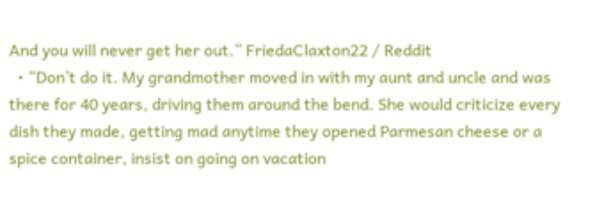And you will never get her out.” FriedaClaxton22 / Reddit
  • “Don’t do it. My grandmother moved in with my aunt and uncle and was there for 40 years, driving them around the bend. She would criticize every dish they made, getting mad anytime they opened Parmesan cheese or a spice container, insist on going on vacation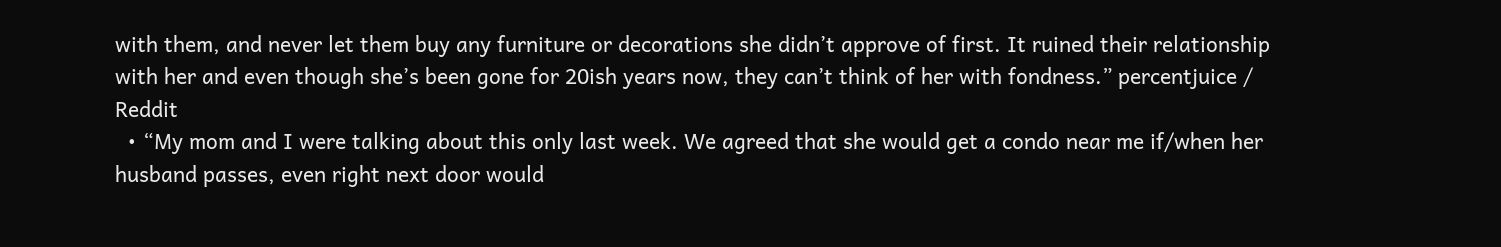with them, and never let them buy any furniture or decorations she didn’t approve of first. It ruined their relationship with her and even though she’s been gone for 20ish years now, they can’t think of her with fondness.” percentjuice / Reddit
  • “My mom and I were talking about this only last week. We agreed that she would get a condo near me if/when her husband passes, even right next door would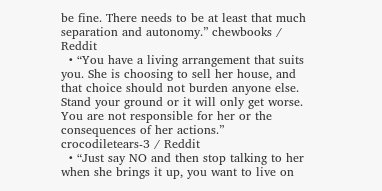be fine. There needs to be at least that much separation and autonomy.” chewbooks / Reddit
  • “You have a living arrangement that suits you. She is choosing to sell her house, and that choice should not burden anyone else. Stand your ground or it will only get worse. You are not responsible for her or the consequences of her actions.” crocodiletears-3 / Reddit
  • “Just say NO and then stop talking to her when she brings it up, you want to live on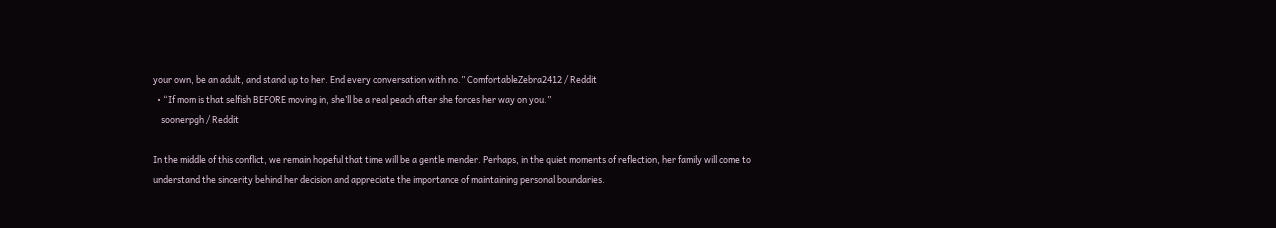your own, be an adult, and stand up to her. End every conversation with no.” ComfortableZebra2412 / Reddit
  • “If mom is that selfish BEFORE moving in, she’ll be a real peach after she forces her way on you.”
    soonerpgh / Reddit

In the middle of this conflict, we remain hopeful that time will be a gentle mender. Perhaps, in the quiet moments of reflection, her family will come to understand the sincerity behind her decision and appreciate the importance of maintaining personal boundaries.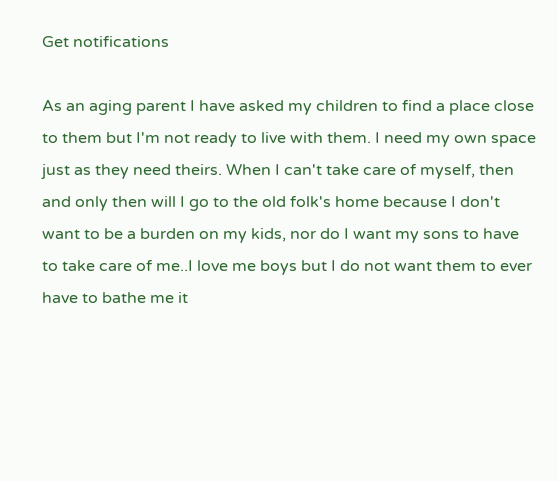Get notifications

As an aging parent I have asked my children to find a place close to them but I'm not ready to live with them. I need my own space just as they need theirs. When I can't take care of myself, then and only then will I go to the old folk's home because I don't want to be a burden on my kids, nor do I want my sons to have to take care of me..I love me boys but I do not want them to ever have to bathe me it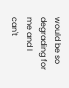would be so degrading for me and I can't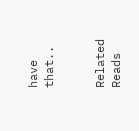have that..


Related Reads